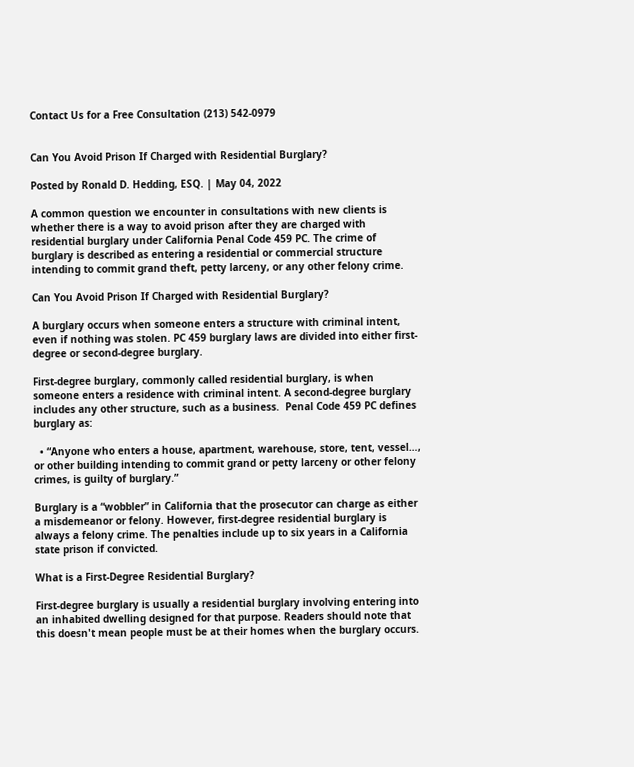Contact Us for a Free Consultation (213) 542-0979


Can You Avoid Prison If Charged with Residential Burglary?

Posted by Ronald D. Hedding, ESQ. | May 04, 2022

A common question we encounter in consultations with new clients is whether there is a way to avoid prison after they are charged with residential burglary under California Penal Code 459 PC. The crime of burglary is described as entering a residential or commercial structure intending to commit grand theft, petty larceny, or any other felony crime.

Can You Avoid Prison If Charged with Residential Burglary?

A burglary occurs when someone enters a structure with criminal intent, even if nothing was stolen. PC 459 burglary laws are divided into either first-degree or second-degree burglary.

First-degree burglary, commonly called residential burglary, is when someone enters a residence with criminal intent. A second-degree burglary includes any other structure, such as a business.  Penal Code 459 PC defines burglary as:

  • “Anyone who enters a house, apartment, warehouse, store, tent, vessel…, or other building intending to commit grand or petty larceny or other felony crimes, is guilty of burglary.”

Burglary is a “wobbler” in California that the prosecutor can charge as either a misdemeanor or felony. However, first-degree residential burglary is always a felony crime. The penalties include up to six years in a California state prison if convicted.

What is a First-Degree Residential Burglary?

First-degree burglary is usually a residential burglary involving entering into an inhabited dwelling designed for that purpose. Readers should note that this doesn't mean people must be at their homes when the burglary occurs.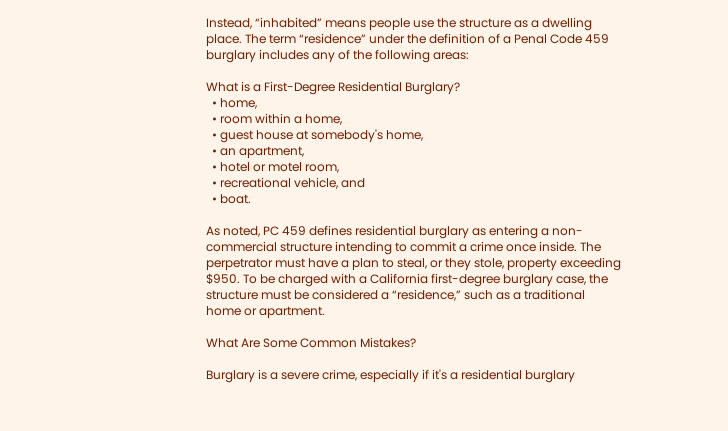Instead, “inhabited” means people use the structure as a dwelling place. The term “residence” under the definition of a Penal Code 459 burglary includes any of the following areas:

What is a First-Degree Residential Burglary?
  • home,
  • room within a home,
  • guest house at somebody's home,
  • an apartment,
  • hotel or motel room,
  • recreational vehicle, and
  • boat.

As noted, PC 459 defines residential burglary as entering a non-commercial structure intending to commit a crime once inside. The perpetrator must have a plan to steal, or they stole, property exceeding $950. To be charged with a California first-degree burglary case, the structure must be considered a “residence,” such as a traditional home or apartment.

What Are Some Common Mistakes?

Burglary is a severe crime, especially if it's a residential burglary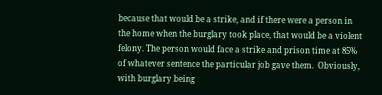because that would be a strike, and if there were a person in the home when the burglary took place, that would be a violent felony. The person would face a strike and prison time at 85% of whatever sentence the particular job gave them.  Obviously, with burglary being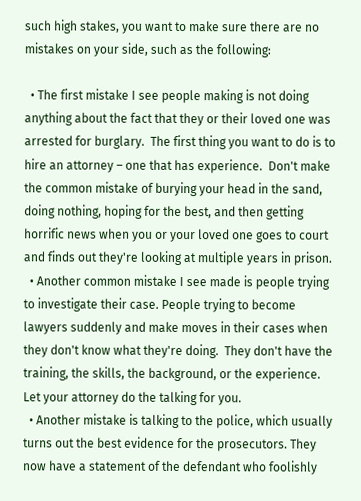such high stakes, you want to make sure there are no mistakes on your side, such as the following:

  • The first mistake I see people making is not doing anything about the fact that they or their loved one was arrested for burglary.  The first thing you want to do is to hire an attorney – one that has experience.  Don't make the common mistake of burying your head in the sand, doing nothing, hoping for the best, and then getting horrific news when you or your loved one goes to court and finds out they're looking at multiple years in prison.
  • Another common mistake I see made is people trying to investigate their case. People trying to become lawyers suddenly and make moves in their cases when they don't know what they're doing.  They don't have the training, the skills, the background, or the experience.  Let your attorney do the talking for you.
  • Another mistake is talking to the police, which usually turns out the best evidence for the prosecutors. They now have a statement of the defendant who foolishly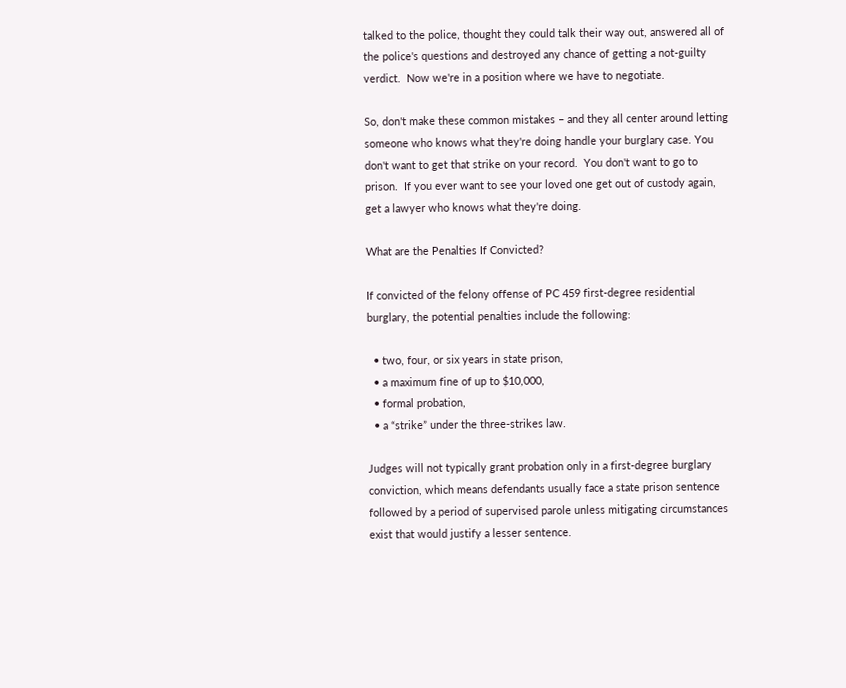talked to the police, thought they could talk their way out, answered all of the police's questions and destroyed any chance of getting a not-guilty verdict.  Now we're in a position where we have to negotiate.

So, don't make these common mistakes – and they all center around letting someone who knows what they're doing handle your burglary case. You don't want to get that strike on your record.  You don't want to go to prison.  If you ever want to see your loved one get out of custody again, get a lawyer who knows what they're doing.

What are the Penalties If Convicted?

If convicted of the felony offense of PC 459 first-degree residential burglary, the potential penalties include the following:

  • two, four, or six years in state prison,
  • a maximum fine of up to $10,000,
  • formal probation,
  • a “strike” under the three-strikes law.

Judges will not typically grant probation only in a first-degree burglary conviction, which means defendants usually face a state prison sentence followed by a period of supervised parole unless mitigating circumstances exist that would justify a lesser sentence.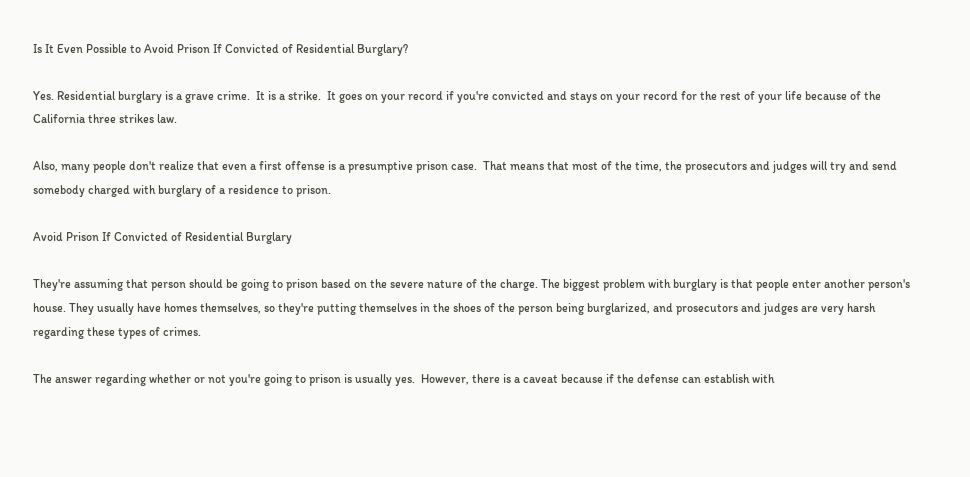Is It Even Possible to Avoid Prison If Convicted of Residential Burglary?

Yes. Residential burglary is a grave crime.  It is a strike.  It goes on your record if you're convicted and stays on your record for the rest of your life because of the California three strikes law.

Also, many people don't realize that even a first offense is a presumptive prison case.  That means that most of the time, the prosecutors and judges will try and send somebody charged with burglary of a residence to prison.

Avoid Prison If Convicted of Residential Burglary

They're assuming that person should be going to prison based on the severe nature of the charge. The biggest problem with burglary is that people enter another person's house. They usually have homes themselves, so they're putting themselves in the shoes of the person being burglarized, and prosecutors and judges are very harsh regarding these types of crimes.

The answer regarding whether or not you're going to prison is usually yes.  However, there is a caveat because if the defense can establish with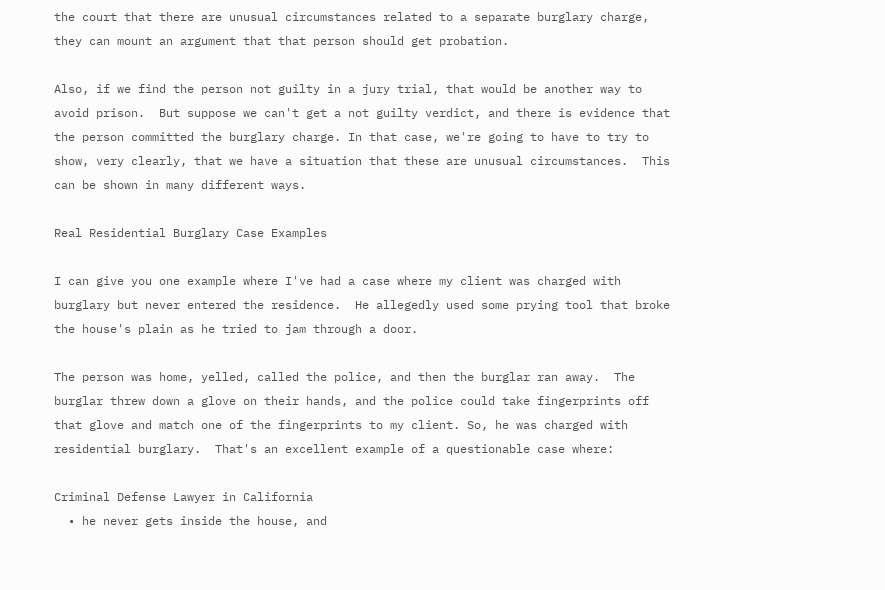the court that there are unusual circumstances related to a separate burglary charge, they can mount an argument that that person should get probation.

Also, if we find the person not guilty in a jury trial, that would be another way to avoid prison.  But suppose we can't get a not guilty verdict, and there is evidence that the person committed the burglary charge. In that case, we're going to have to try to show, very clearly, that we have a situation that these are unusual circumstances.  This can be shown in many different ways.

Real Residential Burglary Case Examples

I can give you one example where I've had a case where my client was charged with burglary but never entered the residence.  He allegedly used some prying tool that broke the house's plain as he tried to jam through a door.

The person was home, yelled, called the police, and then the burglar ran away.  The burglar threw down a glove on their hands, and the police could take fingerprints off that glove and match one of the fingerprints to my client. So, he was charged with residential burglary.  That's an excellent example of a questionable case where:

Criminal Defense Lawyer in California
  • he never gets inside the house, and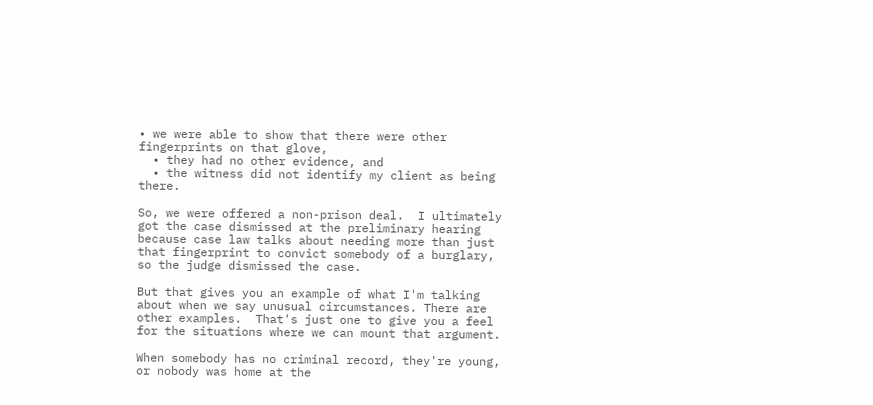• we were able to show that there were other fingerprints on that glove,
  • they had no other evidence, and
  • the witness did not identify my client as being there.

So, we were offered a non-prison deal.  I ultimately got the case dismissed at the preliminary hearing because case law talks about needing more than just that fingerprint to convict somebody of a burglary, so the judge dismissed the case.

But that gives you an example of what I'm talking about when we say unusual circumstances. There are other examples.  That's just one to give you a feel for the situations where we can mount that argument.

When somebody has no criminal record, they're young, or nobody was home at the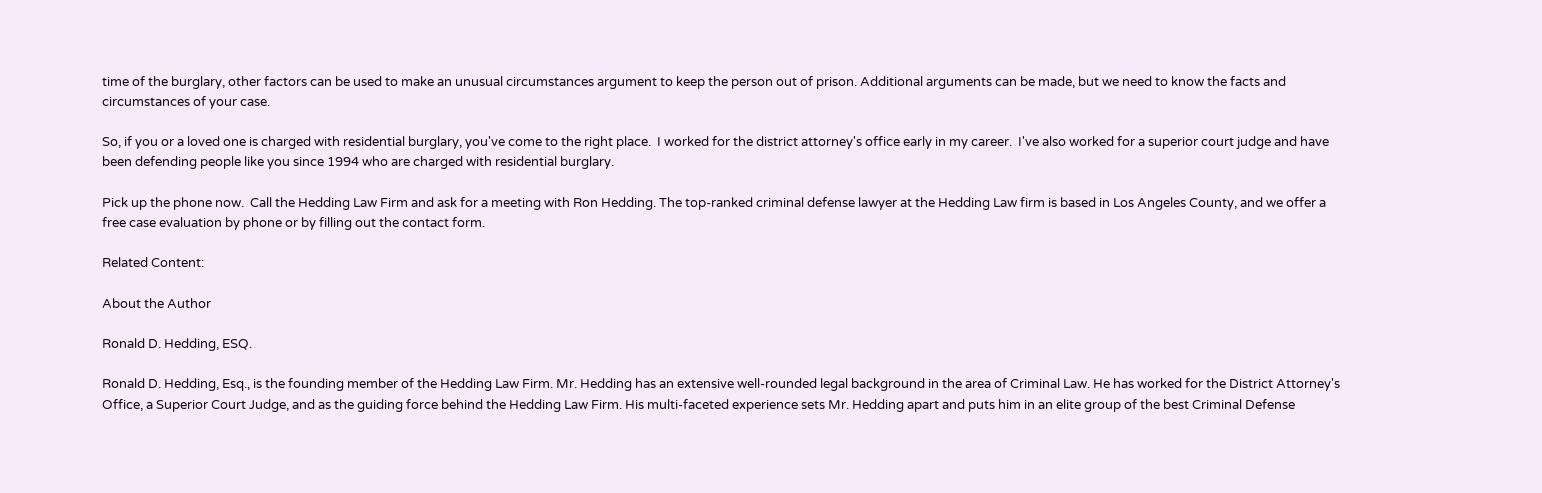time of the burglary, other factors can be used to make an unusual circumstances argument to keep the person out of prison. Additional arguments can be made, but we need to know the facts and circumstances of your case.

So, if you or a loved one is charged with residential burglary, you've come to the right place.  I worked for the district attorney's office early in my career.  I've also worked for a superior court judge and have been defending people like you since 1994 who are charged with residential burglary.

Pick up the phone now.  Call the Hedding Law Firm and ask for a meeting with Ron Hedding. The top-ranked criminal defense lawyer at the Hedding Law firm is based in Los Angeles County, and we offer a free case evaluation by phone or by filling out the contact form.

Related Content:

About the Author

Ronald D. Hedding, ESQ.

Ronald D. Hedding, Esq., is the founding member of the Hedding Law Firm. Mr. Hedding has an extensive well-rounded legal background in the area of Criminal Law. He has worked for the District Attorney's Office, a Superior Court Judge, and as the guiding force behind the Hedding Law Firm. His multi-faceted experience sets Mr. Hedding apart and puts him in an elite group of the best Criminal Defense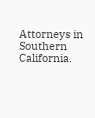Attorneys in Southern California.